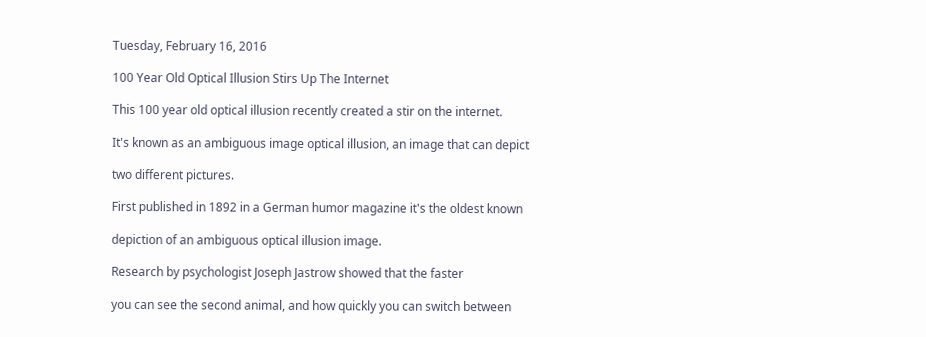Tuesday, February 16, 2016

100 Year Old Optical Illusion Stirs Up The Internet

This 100 year old optical illusion recently created a stir on the internet.

It's known as an ambiguous image optical illusion, an image that can depict

two different pictures.

First published in 1892 in a German humor magazine it's the oldest known

depiction of an ambiguous optical illusion image.

Research by psychologist Joseph Jastrow showed that the faster

you can see the second animal, and how quickly you can switch between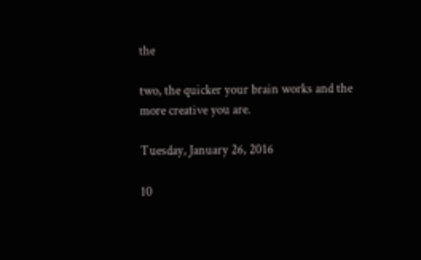the

two, the quicker your brain works and the more creative you are.

Tuesday, January 26, 2016

10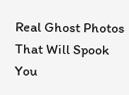Real Ghost Photos That Will Spook You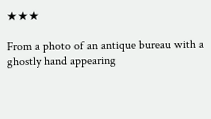★★★

From a photo of an antique bureau with a ghostly hand appearing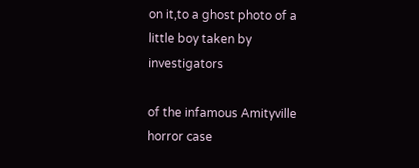on it,to a ghost photo of a little boy taken by investigators

of the infamous Amityville horror case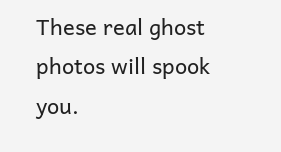These real ghost photos will spook you.